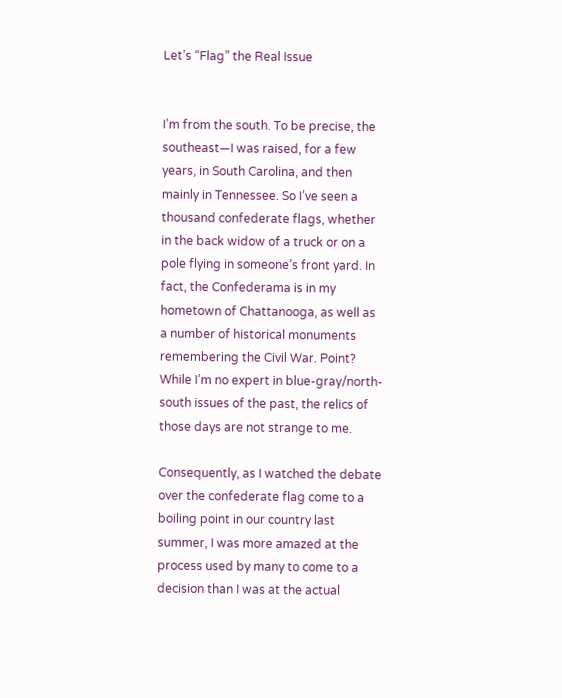Let’s “Flag” the Real Issue


I’m from the south. To be precise, the southeast—I was raised, for a few years, in South Carolina, and then mainly in Tennessee. So I’ve seen a thousand confederate flags, whether in the back widow of a truck or on a pole flying in someone’s front yard. In fact, the Confederama is in my hometown of Chattanooga, as well as a number of historical monuments remembering the Civil War. Point? While I’m no expert in blue-gray/north-south issues of the past, the relics of those days are not strange to me.

Consequently, as I watched the debate over the confederate flag come to a boiling point in our country last summer, I was more amazed at the process used by many to come to a decision than I was at the actual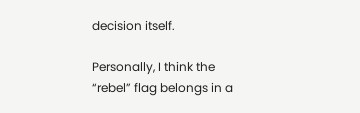decision itself.

Personally, I think the “rebel” flag belongs in a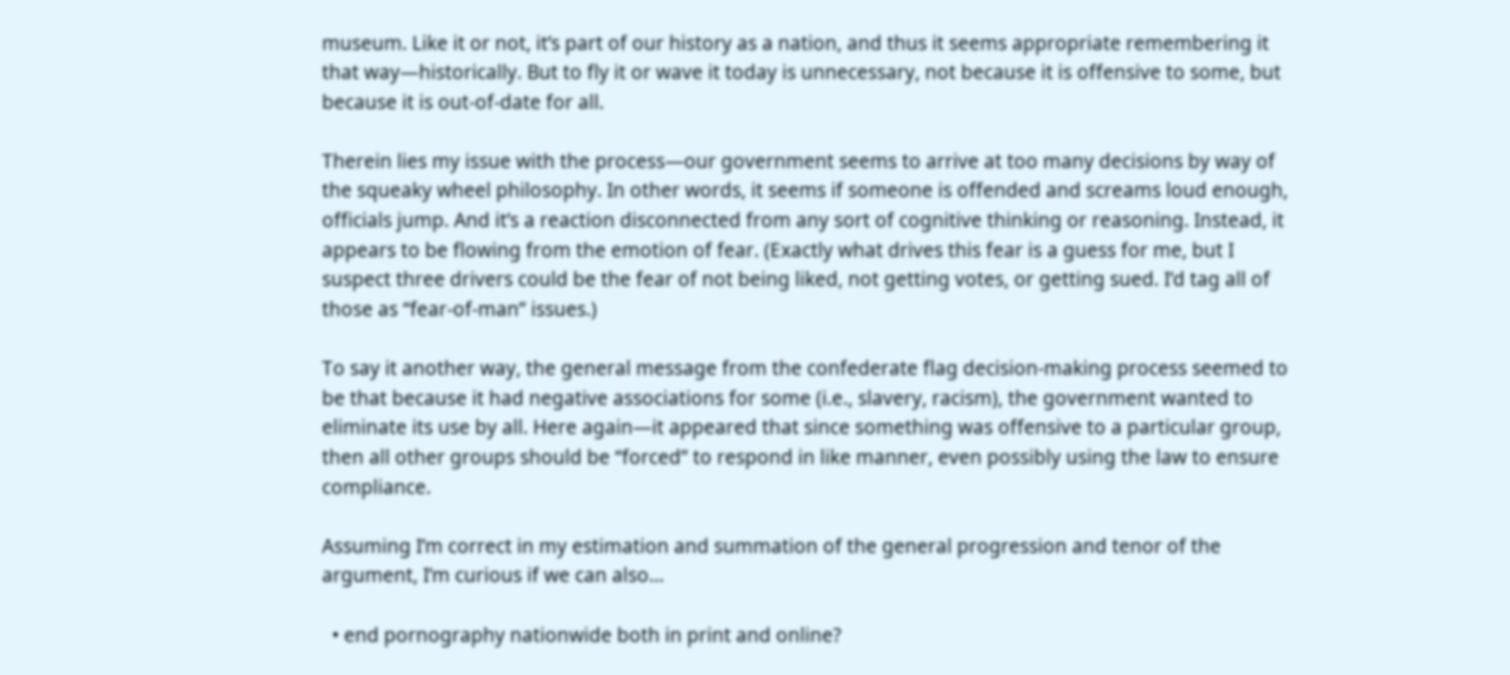museum. Like it or not, it’s part of our history as a nation, and thus it seems appropriate remembering it that way—historically. But to fly it or wave it today is unnecessary, not because it is offensive to some, but because it is out-of-date for all.

Therein lies my issue with the process—our government seems to arrive at too many decisions by way of the squeaky wheel philosophy. In other words, it seems if someone is offended and screams loud enough, officials jump. And it’s a reaction disconnected from any sort of cognitive thinking or reasoning. Instead, it appears to be flowing from the emotion of fear. (Exactly what drives this fear is a guess for me, but I suspect three drivers could be the fear of not being liked, not getting votes, or getting sued. I’d tag all of those as “fear-of-man” issues.)

To say it another way, the general message from the confederate flag decision-making process seemed to be that because it had negative associations for some (i.e., slavery, racism), the government wanted to eliminate its use by all. Here again—it appeared that since something was offensive to a particular group, then all other groups should be “forced” to respond in like manner, even possibly using the law to ensure compliance.

Assuming I’m correct in my estimation and summation of the general progression and tenor of the argument, I’m curious if we can also…

  • end pornography nationwide both in print and online?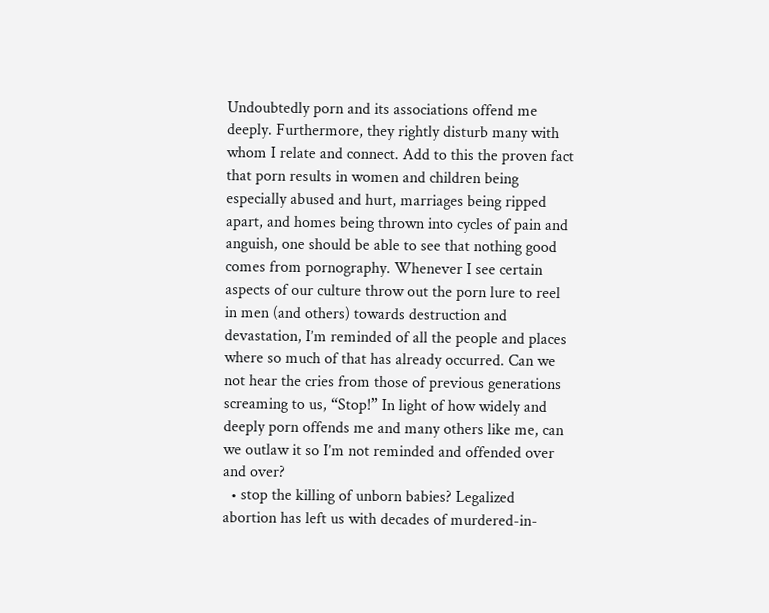Undoubtedly porn and its associations offend me deeply. Furthermore, they rightly disturb many with whom I relate and connect. Add to this the proven fact that porn results in women and children being especially abused and hurt, marriages being ripped apart, and homes being thrown into cycles of pain and  anguish, one should be able to see that nothing good comes from pornography. Whenever I see certain aspects of our culture throw out the porn lure to reel in men (and others) towards destruction and devastation, I’m reminded of all the people and places where so much of that has already occurred. Can we not hear the cries from those of previous generations screaming to us, “Stop!” In light of how widely and deeply porn offends me and many others like me, can we outlaw it so I’m not reminded and offended over and over?
  • stop the killing of unborn babies? Legalized abortion has left us with decades of murdered-in-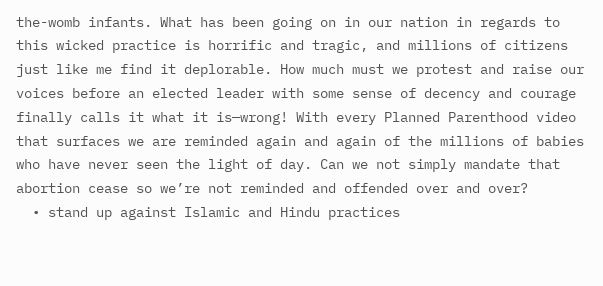the-womb infants. What has been going on in our nation in regards to this wicked practice is horrific and tragic, and millions of citizens just like me find it deplorable. How much must we protest and raise our voices before an elected leader with some sense of decency and courage finally calls it what it is—wrong! With every Planned Parenthood video that surfaces we are reminded again and again of the millions of babies who have never seen the light of day. Can we not simply mandate that abortion cease so we’re not reminded and offended over and over?
  • stand up against Islamic and Hindu practices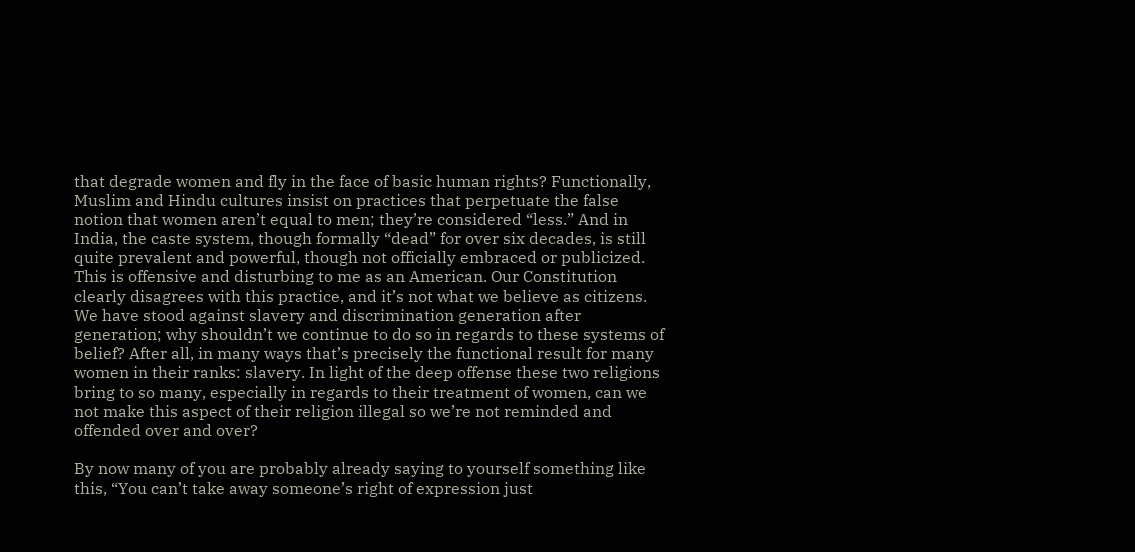that degrade women and fly in the face of basic human rights? Functionally, Muslim and Hindu cultures insist on practices that perpetuate the false notion that women aren’t equal to men; they’re considered “less.” And in India, the caste system, though formally “dead” for over six decades, is still quite prevalent and powerful, though not officially embraced or publicized. This is offensive and disturbing to me as an American. Our Constitution clearly disagrees with this practice, and it’s not what we believe as citizens. We have stood against slavery and discrimination generation after generation; why shouldn’t we continue to do so in regards to these systems of belief? After all, in many ways that’s precisely the functional result for many women in their ranks: slavery. In light of the deep offense these two religions bring to so many, especially in regards to their treatment of women, can we not make this aspect of their religion illegal so we’re not reminded and offended over and over?

By now many of you are probably already saying to yourself something like this, “You can’t take away someone’s right of expression just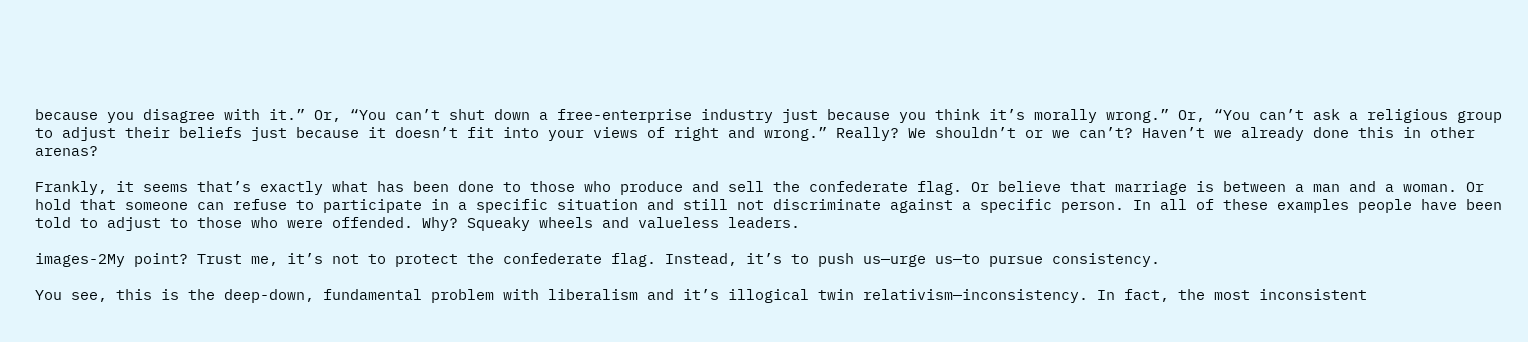because you disagree with it.” Or, “You can’t shut down a free-enterprise industry just because you think it’s morally wrong.” Or, “You can’t ask a religious group to adjust their beliefs just because it doesn’t fit into your views of right and wrong.” Really? We shouldn’t or we can’t? Haven’t we already done this in other arenas?

Frankly, it seems that’s exactly what has been done to those who produce and sell the confederate flag. Or believe that marriage is between a man and a woman. Or hold that someone can refuse to participate in a specific situation and still not discriminate against a specific person. In all of these examples people have been told to adjust to those who were offended. Why? Squeaky wheels and valueless leaders.

images-2My point? Trust me, it’s not to protect the confederate flag. Instead, it’s to push us—urge us—to pursue consistency.

You see, this is the deep-down, fundamental problem with liberalism and it’s illogical twin relativism—inconsistency. In fact, the most inconsistent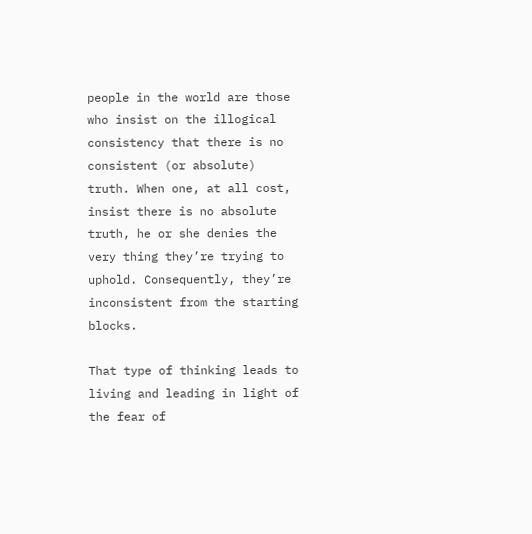people in the world are those who insist on the illogical consistency that there is no consistent (or absolute) truth. When one, at all cost, insist there is no absolute truth, he or she denies the very thing they’re trying to uphold. Consequently, they’re inconsistent from the starting blocks.

That type of thinking leads to living and leading in light of the fear of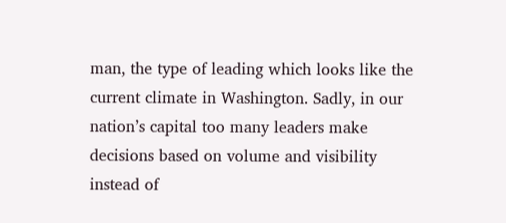man, the type of leading which looks like the current climate in Washington. Sadly, in our nation’s capital too many leaders make decisions based on volume and visibility instead of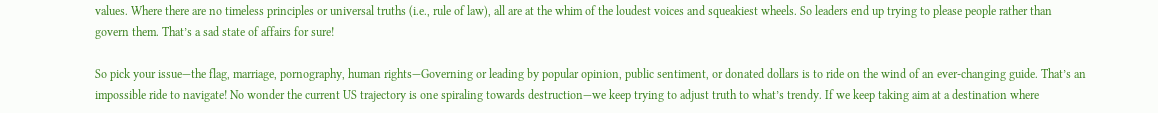values. Where there are no timeless principles or universal truths (i.e., rule of law), all are at the whim of the loudest voices and squeakiest wheels. So leaders end up trying to please people rather than govern them. That’s a sad state of affairs for sure!

So pick your issue—the flag, marriage, pornography, human rights—Governing or leading by popular opinion, public sentiment, or donated dollars is to ride on the wind of an ever-changing guide. That’s an impossible ride to navigate! No wonder the current US trajectory is one spiraling towards destruction—we keep trying to adjust truth to what’s trendy. If we keep taking aim at a destination where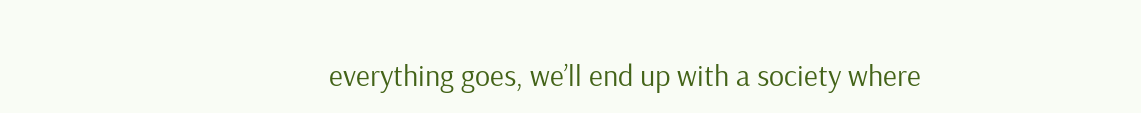everything goes, we’ll end up with a society where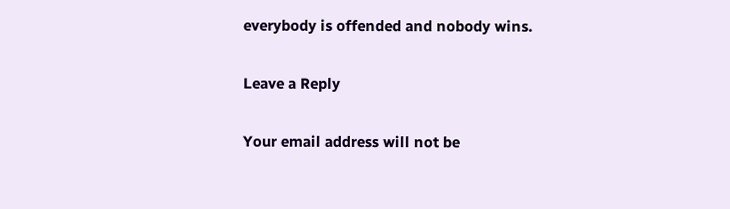everybody is offended and nobody wins.

Leave a Reply

Your email address will not be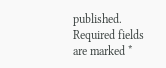published. Required fields are marked *